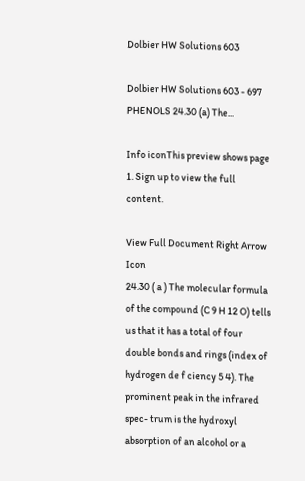Dolbier HW Solutions 603

Dolbier HW Solutions 603 - 697 PHENOLS 24.30 (a) The...

Info iconThis preview shows page 1. Sign up to view the full content.

View Full Document Right Arrow Icon
24.30 ( a ) The molecular formula of the compound (C 9 H 12 O) tells us that it has a total of four double bonds and rings (index of hydrogen de f ciency 5 4). The prominent peak in the infrared spec- trum is the hydroxyl absorption of an alcohol or a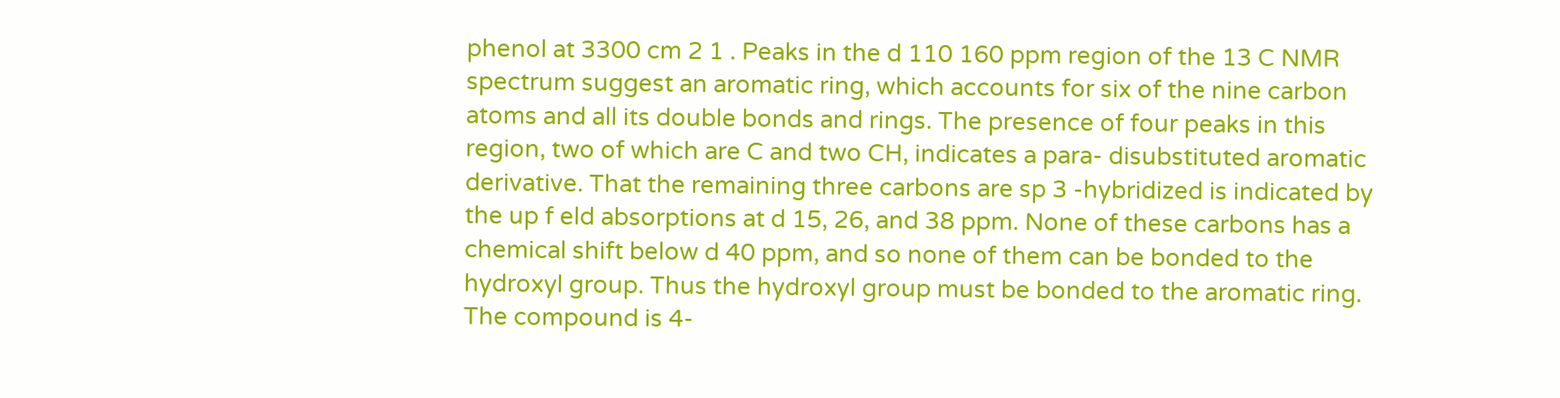phenol at 3300 cm 2 1 . Peaks in the d 110 160 ppm region of the 13 C NMR spectrum suggest an aromatic ring, which accounts for six of the nine carbon atoms and all its double bonds and rings. The presence of four peaks in this region, two of which are C and two CH, indicates a para- disubstituted aromatic derivative. That the remaining three carbons are sp 3 -hybridized is indicated by the up f eld absorptions at d 15, 26, and 38 ppm. None of these carbons has a chemical shift below d 40 ppm, and so none of them can be bonded to the hydroxyl group. Thus the hydroxyl group must be bonded to the aromatic ring. The compound is 4-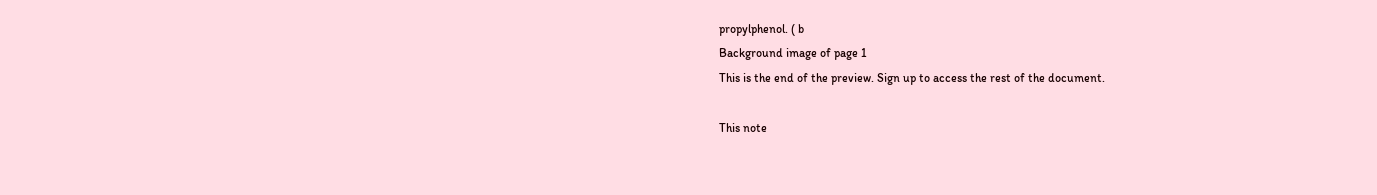propylphenol. ( b
Background image of page 1
This is the end of the preview. Sign up to access the rest of the document.

This note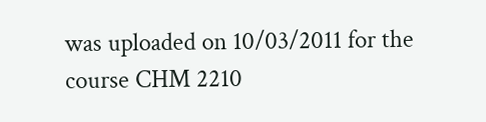was uploaded on 10/03/2011 for the course CHM 2210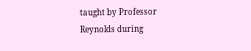taught by Professor Reynolds during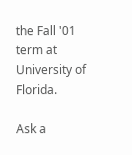the Fall '01 term at University of Florida.

Ask a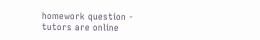homework question - tutors are online